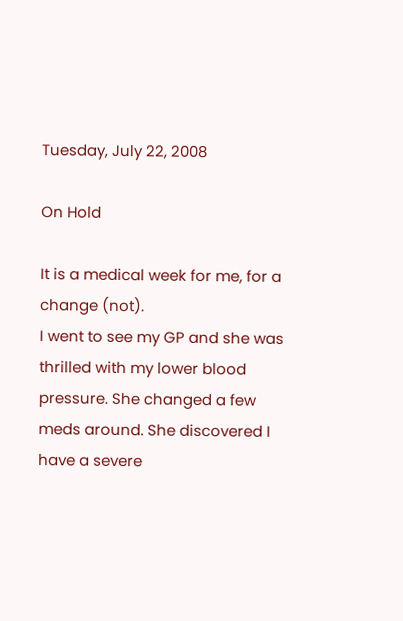Tuesday, July 22, 2008

On Hold

It is a medical week for me, for a change (not).
I went to see my GP and she was thrilled with my lower blood pressure. She changed a few meds around. She discovered I have a severe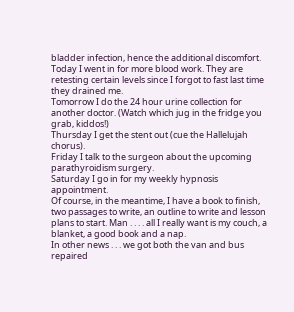bladder infection, hence the additional discomfort.
Today I went in for more blood work. They are retesting certain levels since I forgot to fast last time they drained me.
Tomorrow I do the 24 hour urine collection for another doctor. (Watch which jug in the fridge you grab, kiddos!)
Thursday I get the stent out (cue the Hallelujah chorus).
Friday I talk to the surgeon about the upcoming parathyroidism surgery.
Saturday I go in for my weekly hypnosis appointment.
Of course, in the meantime, I have a book to finish, two passages to write, an outline to write and lesson plans to start. Man . . . . all I really want is my couch, a blanket, a good book and a nap.
In other news . . . we got both the van and bus repaired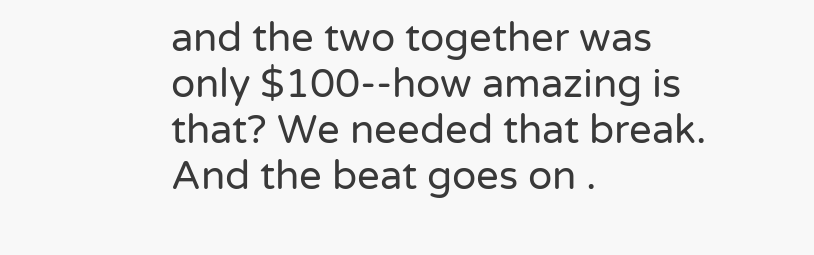and the two together was only $100--how amazing is that? We needed that break.
And the beat goes on .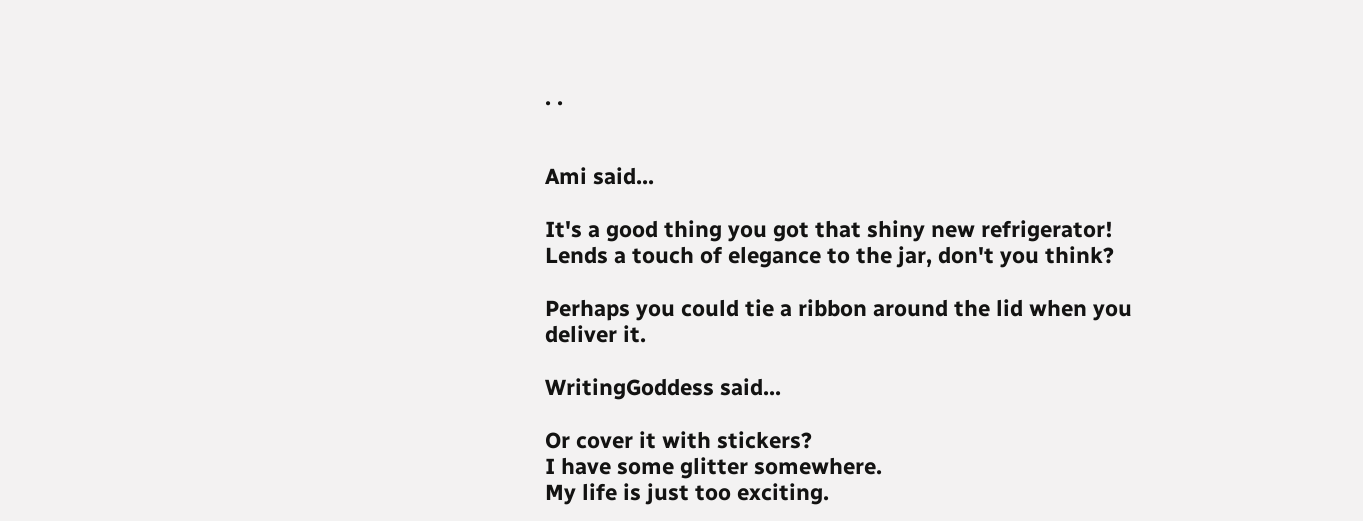. .


Ami said...

It's a good thing you got that shiny new refrigerator! Lends a touch of elegance to the jar, don't you think?

Perhaps you could tie a ribbon around the lid when you deliver it.

WritingGoddess said...

Or cover it with stickers?
I have some glitter somewhere.
My life is just too exciting.